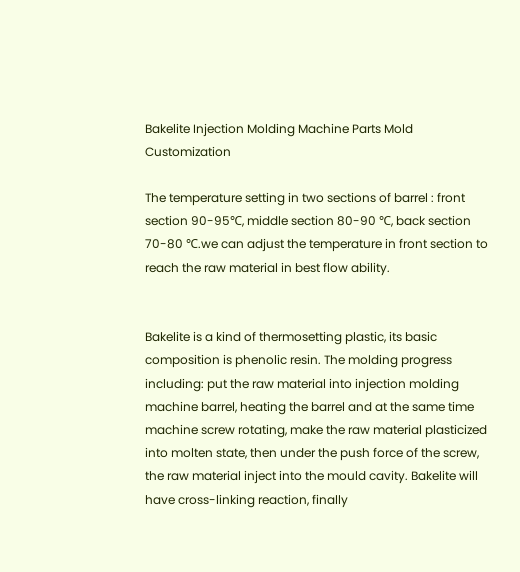Bakelite Injection Molding Machine Parts Mold Customization

The temperature setting in two sections of barrel : front section 90-95℃, middle section 80-90 ℃, back section 70-80 ℃.we can adjust the temperature in front section to reach the raw material in best flow ability.


Bakelite is a kind of thermosetting plastic, its basic composition is phenolic resin. The molding progress including: put the raw material into injection molding machine barrel, heating the barrel and at the same time machine screw rotating, make the raw material plasticized into molten state, then under the push force of the screw, the raw material inject into the mould cavity. Bakelite will have cross-linking reaction, finally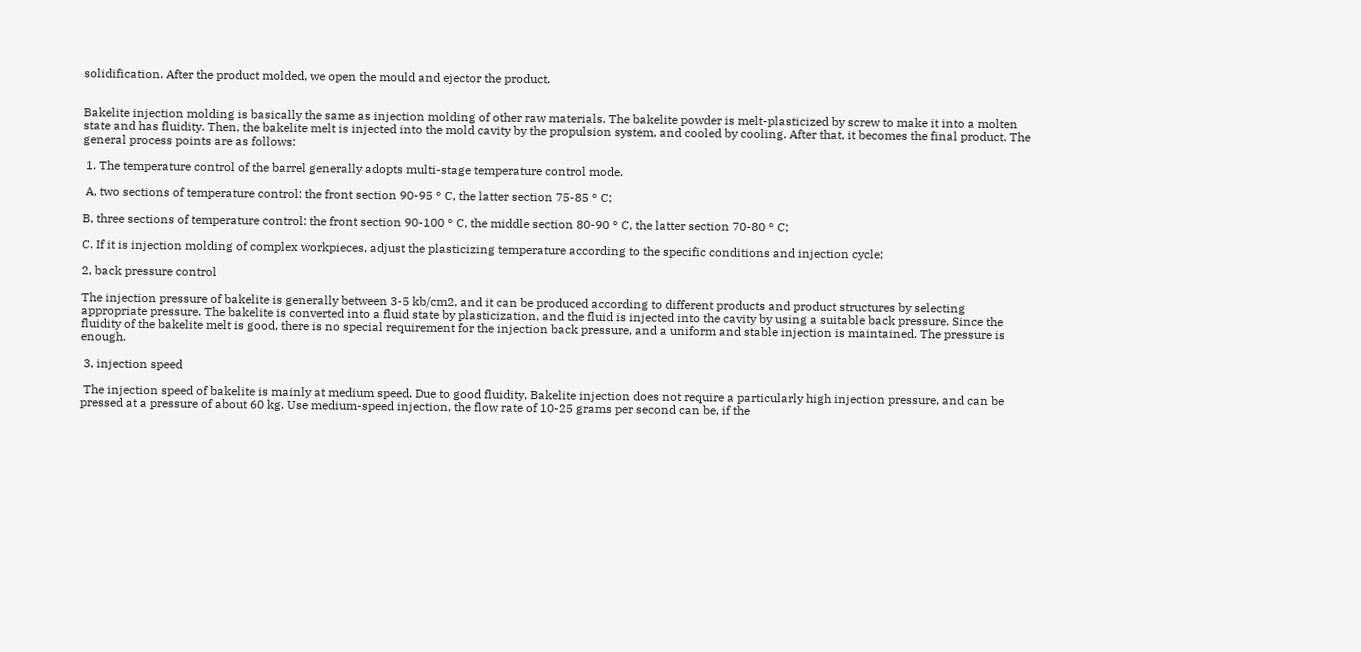solidification. After the product molded, we open the mould and ejector the product.


Bakelite injection molding is basically the same as injection molding of other raw materials. The bakelite powder is melt-plasticized by screw to make it into a molten state and has fluidity. Then, the bakelite melt is injected into the mold cavity by the propulsion system, and cooled by cooling. After that, it becomes the final product. The general process points are as follows:

 1. The temperature control of the barrel generally adopts multi-stage temperature control mode.

 A, two sections of temperature control: the front section 90-95 ° C, the latter section 75-85 ° C;

B, three sections of temperature control: the front section 90-100 ° C, the middle section 80-90 ° C, the latter section 70-80 ° C;

C. If it is injection molding of complex workpieces, adjust the plasticizing temperature according to the specific conditions and injection cycle;

2, back pressure control

The injection pressure of bakelite is generally between 3-5 kb/cm2, and it can be produced according to different products and product structures by selecting appropriate pressure. The bakelite is converted into a fluid state by plasticization, and the fluid is injected into the cavity by using a suitable back pressure. Since the fluidity of the bakelite melt is good, there is no special requirement for the injection back pressure, and a uniform and stable injection is maintained. The pressure is enough.

 3, injection speed

 The injection speed of bakelite is mainly at medium speed. Due to good fluidity, Bakelite injection does not require a particularly high injection pressure, and can be pressed at a pressure of about 60 kg. Use medium-speed injection, the flow rate of 10-25 grams per second can be, if the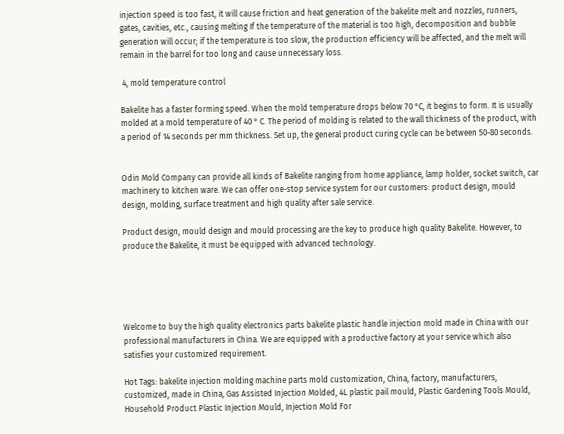injection speed is too fast, it will cause friction and heat generation of the bakelite melt and nozzles, runners, gates, cavities, etc., causing melting If the temperature of the material is too high, decomposition and bubble generation will occur; if the temperature is too slow, the production efficiency will be affected, and the melt will remain in the barrel for too long and cause unnecessary loss.

 4, mold temperature control

Bakelite has a faster forming speed. When the mold temperature drops below 70 °C, it begins to form. It is usually molded at a mold temperature of 40 ° C. The period of molding is related to the wall thickness of the product, with a period of 14 seconds per mm thickness. Set up, the general product curing cycle can be between 50-80 seconds.


Odin Mold Company can provide all kinds of Bakelite ranging from home appliance, lamp holder, socket switch, car machinery to kitchen ware. We can offer one-stop service system for our customers: product design, mould design, molding, surface treatment and high quality after sale service.

Product design, mould design and mould processing are the key to produce high quality Bakelite. However, to produce the Bakelite, it must be equipped with advanced technology.





Welcome to buy the high quality electronics parts bakelite plastic handle injection mold made in China with our professional manufacturers in China. We are equipped with a productive factory at your service which also satisfies your customized requirement.

Hot Tags: bakelite injection molding machine parts mold customization, China, factory, manufacturers, customized, made in China, Gas Assisted Injection Molded, 4L plastic pail mould, Plastic Gardening Tools Mould, Household Product Plastic Injection Mould, Injection Mold For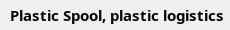Plastic Spool, plastic logistics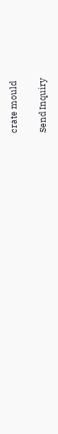crate mould

Send Inquiry